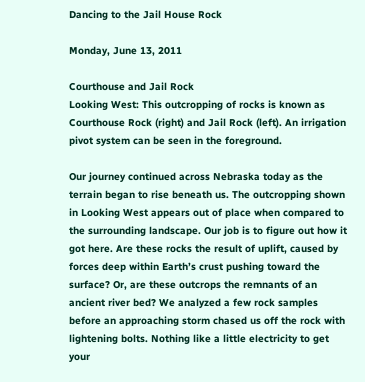Dancing to the Jail House Rock

Monday, June 13, 2011

Courthouse and Jail Rock
Looking West: This outcropping of rocks is known as Courthouse Rock (right) and Jail Rock (left). An irrigation pivot system can be seen in the foreground.

Our journey continued across Nebraska today as the terrain began to rise beneath us. The outcropping shown in Looking West appears out of place when compared to the surrounding landscape. Our job is to figure out how it got here. Are these rocks the result of uplift, caused by forces deep within Earth’s crust pushing toward the surface? Or, are these outcrops the remnants of an ancient river bed? We analyzed a few rock samples before an approaching storm chased us off the rock with lightening bolts. Nothing like a little electricity to get your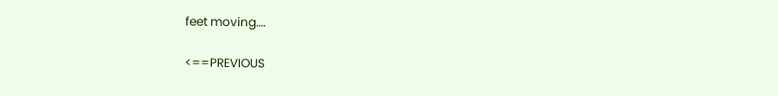feet moving….

<==PREVIOUS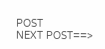POST                       NEXT POST==>